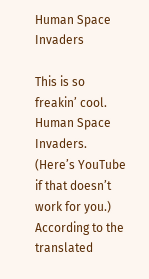Human Space Invaders

This is so freakin’ cool. Human Space Invaders. (Here’s YouTube if that doesn’t work for you.) According to the translated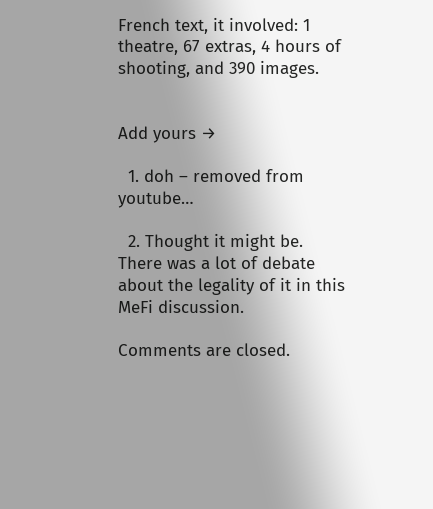French text, it involved: 1 theatre, 67 extras, 4 hours of shooting, and 390 images.


Add yours →

  1. doh – removed from youtube…

  2. Thought it might be. There was a lot of debate about the legality of it in this MeFi discussion.

Comments are closed.